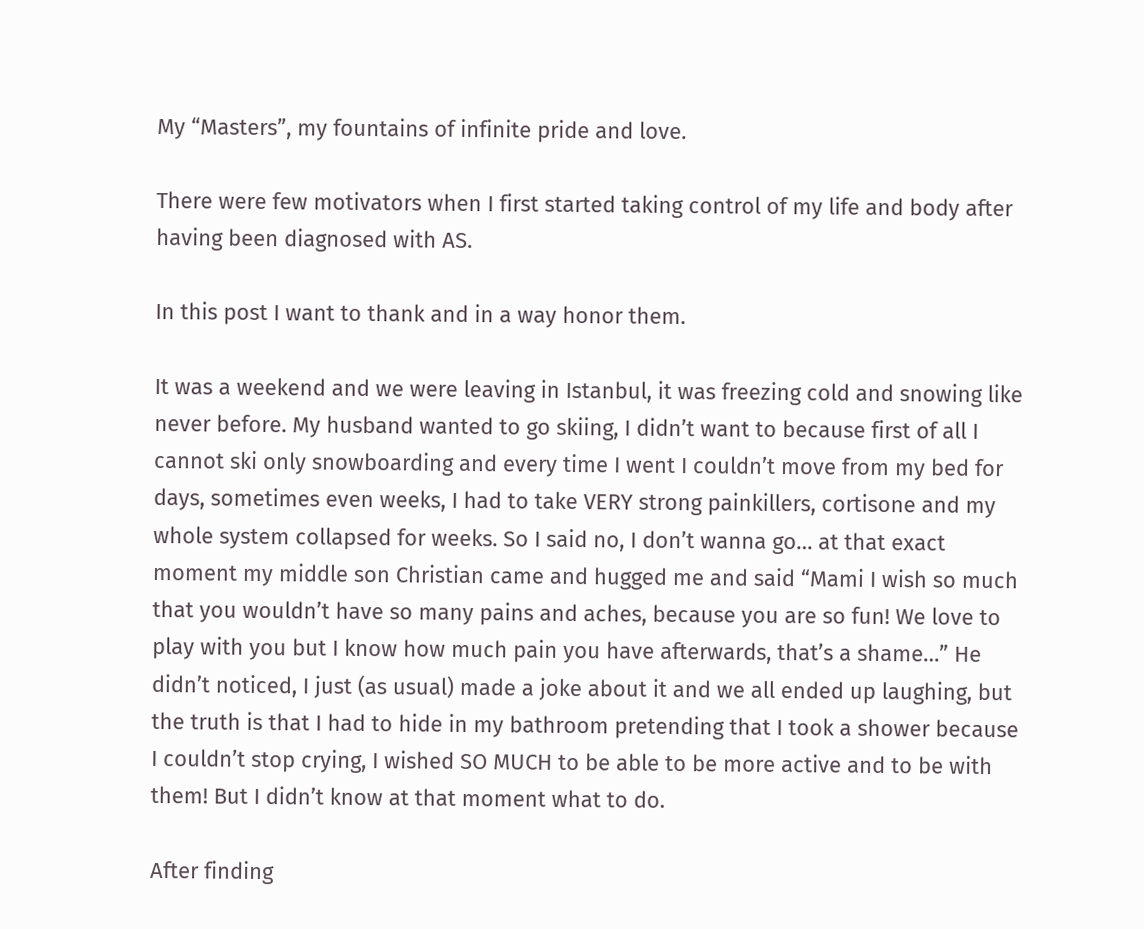My “Masters”, my fountains of infinite pride and love.

There were few motivators when I first started taking control of my life and body after having been diagnosed with AS.

In this post I want to thank and in a way honor them.

It was a weekend and we were leaving in Istanbul, it was freezing cold and snowing like never before. My husband wanted to go skiing, I didn’t want to because first of all I cannot ski only snowboarding and every time I went I couldn’t move from my bed for days, sometimes even weeks, I had to take VERY strong painkillers, cortisone and my whole system collapsed for weeks. So I said no, I don’t wanna go… at that exact moment my middle son Christian came and hugged me and said “Mami I wish so much that you wouldn’t have so many pains and aches, because you are so fun! We love to play with you but I know how much pain you have afterwards, that’s a shame…” He didn’t noticed, I just (as usual) made a joke about it and we all ended up laughing, but the truth is that I had to hide in my bathroom pretending that I took a shower because I couldn’t stop crying, I wished SO MUCH to be able to be more active and to be with them! But I didn’t know at that moment what to do.

After finding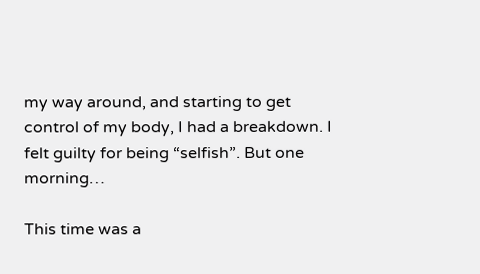my way around, and starting to get control of my body, I had a breakdown. I felt guilty for being “selfish”. But one morning…

This time was a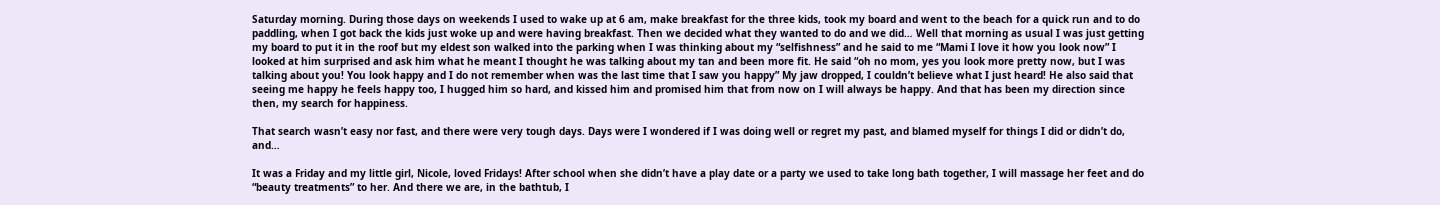Saturday morning. During those days on weekends I used to wake up at 6 am, make breakfast for the three kids, took my board and went to the beach for a quick run and to do paddling, when I got back the kids just woke up and were having breakfast. Then we decided what they wanted to do and we did… Well that morning as usual I was just getting my board to put it in the roof but my eldest son walked into the parking when I was thinking about my “selfishness” and he said to me “Mami I love it how you look now” I looked at him surprised and ask him what he meant I thought he was talking about my tan and been more fit. He said “oh no mom, yes you look more pretty now, but I was talking about you! You look happy and I do not remember when was the last time that I saw you happy” My jaw dropped, I couldn’t believe what I just heard! He also said that seeing me happy he feels happy too, I hugged him so hard, and kissed him and promised him that from now on I will always be happy. And that has been my direction since then, my search for happiness.

That search wasn’t easy nor fast, and there were very tough days. Days were I wondered if I was doing well or regret my past, and blamed myself for things I did or didn’t do, and…

It was a Friday and my little girl, Nicole, loved Fridays! After school when she didn’t have a play date or a party we used to take long bath together, I will massage her feet and do “beauty treatments” to her. And there we are, in the bathtub, I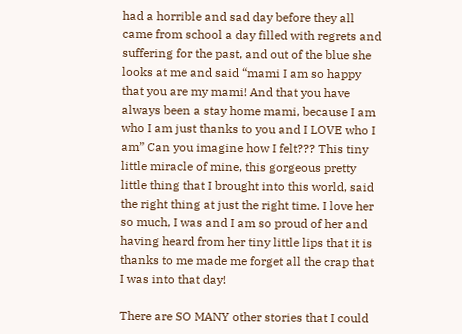had a horrible and sad day before they all came from school a day filled with regrets and suffering for the past, and out of the blue she looks at me and said “mami I am so happy that you are my mami! And that you have always been a stay home mami, because I am who I am just thanks to you and I LOVE who I am” Can you imagine how I felt??? This tiny little miracle of mine, this gorgeous pretty little thing that I brought into this world, said the right thing at just the right time. I love her so much, I was and I am so proud of her and having heard from her tiny little lips that it is thanks to me made me forget all the crap that I was into that day!

There are SO MANY other stories that I could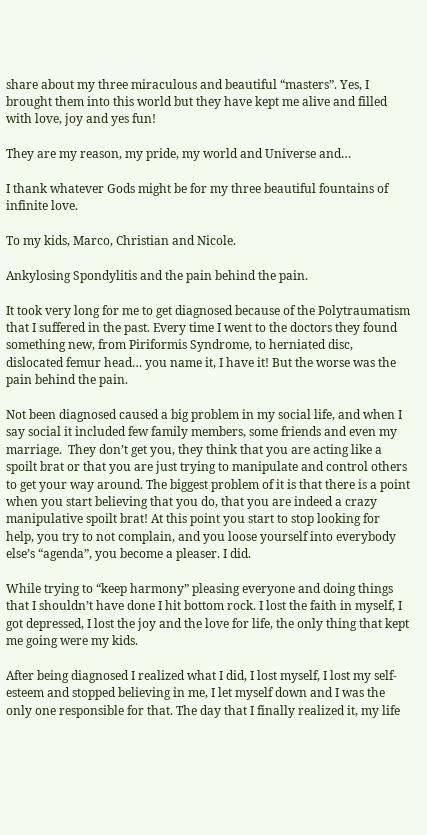share about my three miraculous and beautiful “masters”. Yes, I brought them into this world but they have kept me alive and filled with love, joy and yes fun!

They are my reason, my pride, my world and Universe and…

I thank whatever Gods might be for my three beautiful fountains of infinite love.

To my kids, Marco, Christian and Nicole.

Ankylosing Spondylitis and the pain behind the pain.

It took very long for me to get diagnosed because of the Polytraumatism that I suffered in the past. Every time I went to the doctors they found something new, from Piriformis Syndrome, to herniated disc, dislocated femur head… you name it, I have it! But the worse was the pain behind the pain.

Not been diagnosed caused a big problem in my social life, and when I say social it included few family members, some friends and even my marriage.  They don’t get you, they think that you are acting like a spoilt brat or that you are just trying to manipulate and control others to get your way around. The biggest problem of it is that there is a point when you start believing that you do, that you are indeed a crazy manipulative spoilt brat! At this point you start to stop looking for help, you try to not complain, and you loose yourself into everybody else’s “agenda”, you become a pleaser. I did.

While trying to “keep harmony” pleasing everyone and doing things that I shouldn’t have done I hit bottom rock. I lost the faith in myself, I got depressed, I lost the joy and the love for life, the only thing that kept me going were my kids.

After being diagnosed I realized what I did, I lost myself, I lost my self-esteem and stopped believing in me, I let myself down and I was the only one responsible for that. The day that I finally realized it, my life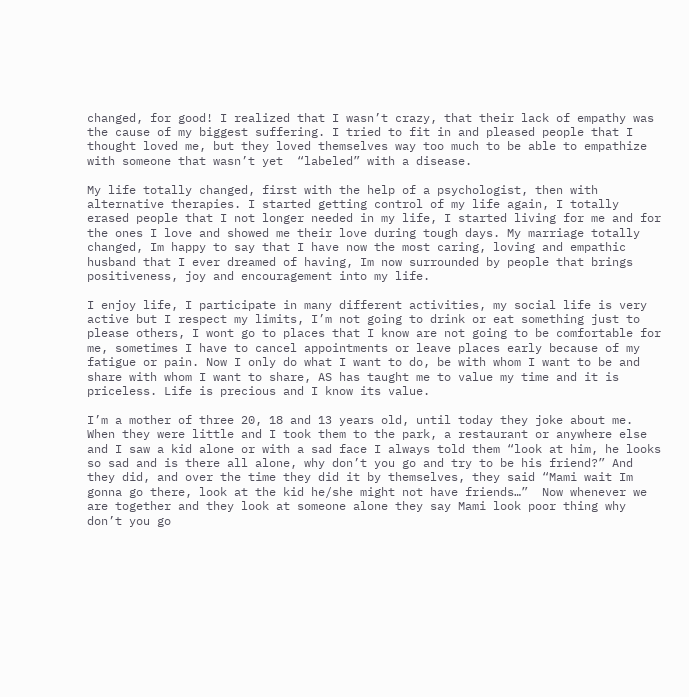changed, for good! I realized that I wasn’t crazy, that their lack of empathy was the cause of my biggest suffering. I tried to fit in and pleased people that I thought loved me, but they loved themselves way too much to be able to empathize with someone that wasn’t yet  “labeled” with a disease.

My life totally changed, first with the help of a psychologist, then with alternative therapies. I started getting control of my life again, I totally erased people that I not longer needed in my life, I started living for me and for the ones I love and showed me their love during tough days. My marriage totally changed, Im happy to say that I have now the most caring, loving and empathic husband that I ever dreamed of having, Im now surrounded by people that brings positiveness, joy and encouragement into my life.

I enjoy life, I participate in many different activities, my social life is very active but I respect my limits, I’m not going to drink or eat something just to please others, I wont go to places that I know are not going to be comfortable for me, sometimes I have to cancel appointments or leave places early because of my fatigue or pain. Now I only do what I want to do, be with whom I want to be and share with whom I want to share, AS has taught me to value my time and it is priceless. Life is precious and I know its value.

I’m a mother of three 20, 18 and 13 years old, until today they joke about me. When they were little and I took them to the park, a restaurant or anywhere else and I saw a kid alone or with a sad face I always told them “look at him, he looks so sad and is there all alone, why don’t you go and try to be his friend?” And they did, and over the time they did it by themselves, they said “Mami wait Im gonna go there, look at the kid he/she might not have friends…”  Now whenever we are together and they look at someone alone they say Mami look poor thing why don’t you go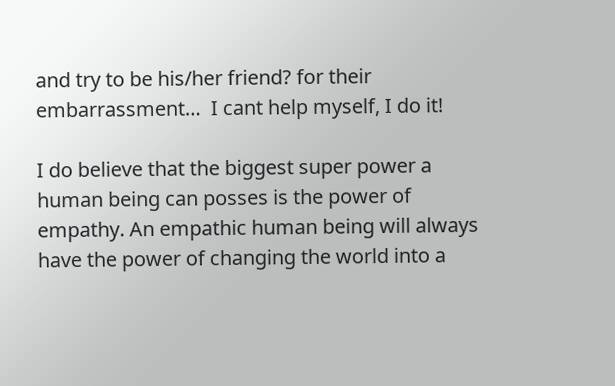and try to be his/her friend? for their embarrassment…  I cant help myself, I do it!

I do believe that the biggest super power a human being can posses is the power of empathy. An empathic human being will always have the power of changing the world into a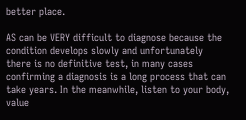better place.

AS can be VERY difficult to diagnose because the condition develops slowly and unfortunately there is no definitive test, in many cases confirming a diagnosis is a long process that can take years. In the meanwhile, listen to your body, value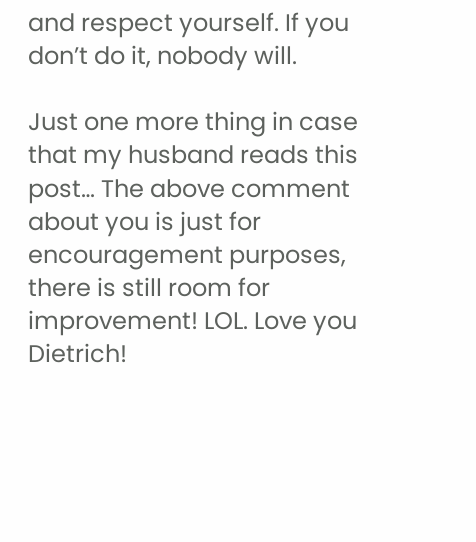and respect yourself. If you don’t do it, nobody will.

Just one more thing in case that my husband reads this post… The above comment about you is just for encouragement purposes, there is still room for improvement! LOL. Love you Dietrich!